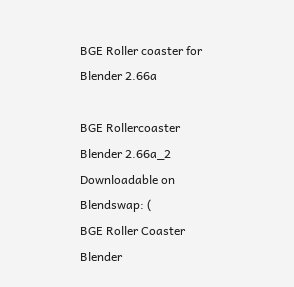BGE Roller coaster for Blender 2.66a

BGE Rollercoaster Blender 2.66a_2
Downloadable on Blendswap: (
BGE Roller Coaster Blender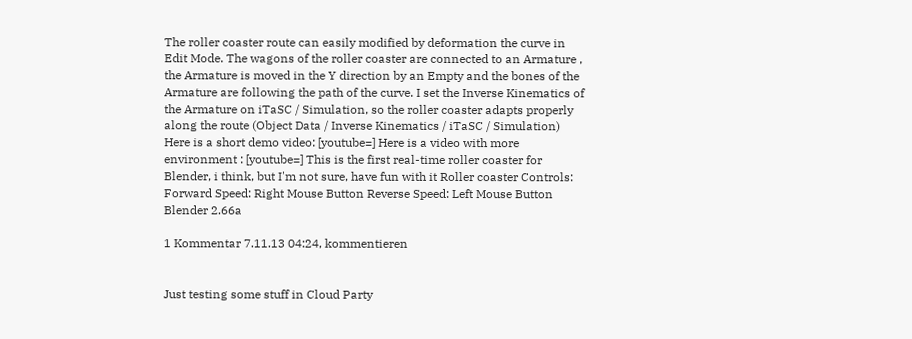The roller coaster route can easily modified by deformation the curve in Edit Mode. The wagons of the roller coaster are connected to an Armature , the Armature is moved in the Y direction by an Empty and the bones of the Armature are following the path of the curve. I set the Inverse Kinematics of the Armature on iTaSC / Simulation, so the roller coaster adapts properly along the route (Object Data / Inverse Kinematics / iTaSC / Simulation) Here is a short demo video: [youtube=] Here is a video with more environment : [youtube=] This is the first real-time roller coaster for Blender, i think, but I'm not sure, have fun with it Roller coaster Controls: Forward Speed: Right Mouse Button Reverse Speed: Left Mouse Button Blender 2.66a

1 Kommentar 7.11.13 04:24, kommentieren


Just testing some stuff in Cloud Party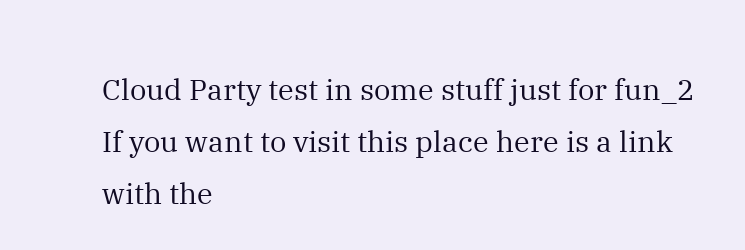Cloud Party test in some stuff just for fun_2 If you want to visit this place here is a link with the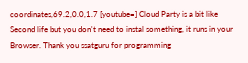coordinates,69.2,0.0,1.7 [youtube=] Cloud Party is a bit like Second life but you don't need to instal something, it runs in your Browser. Thank you ssatguru for programming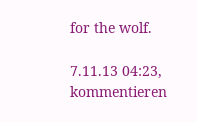for the wolf.

7.11.13 04:23, kommentieren